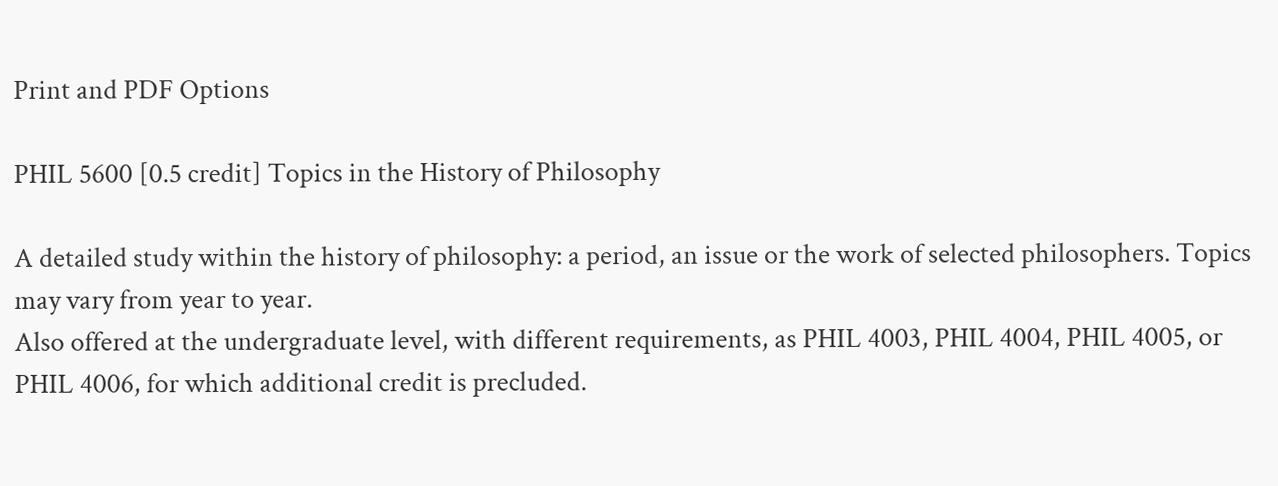Print and PDF Options

PHIL 5600 [0.5 credit] Topics in the History of Philosophy

A detailed study within the history of philosophy: a period, an issue or the work of selected philosophers. Topics may vary from year to year.
Also offered at the undergraduate level, with different requirements, as PHIL 4003, PHIL 4004, PHIL 4005, or PHIL 4006, for which additional credit is precluded.